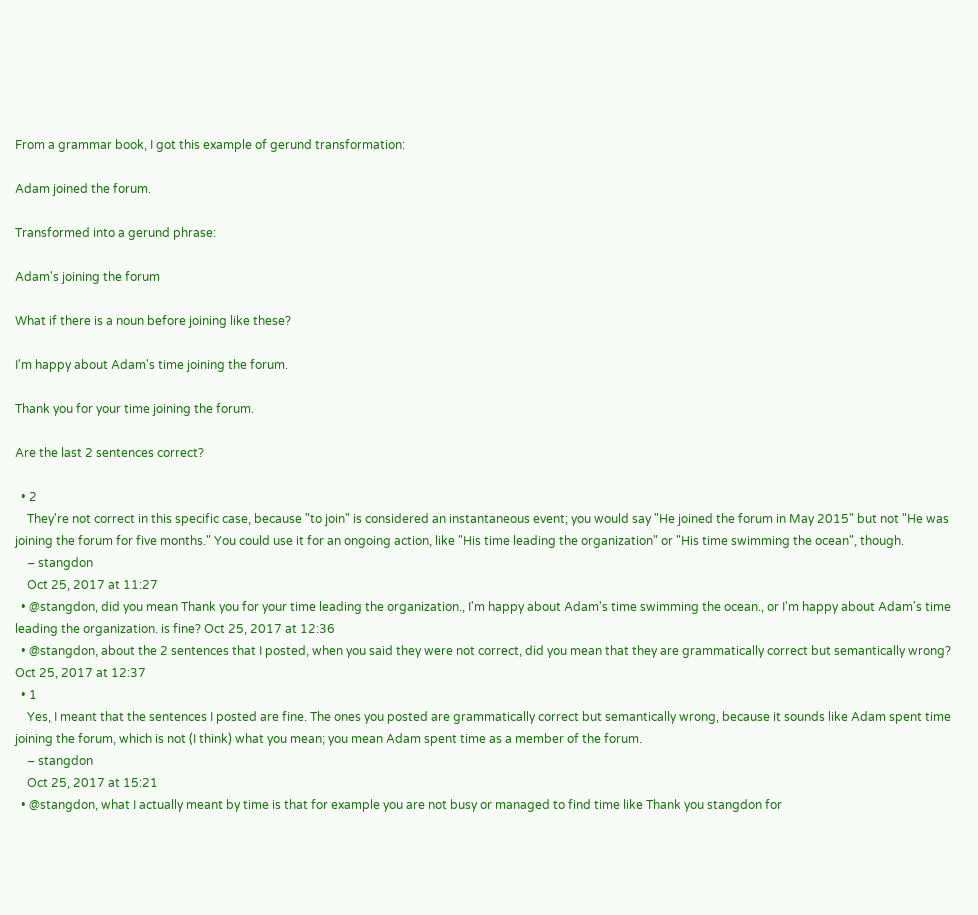From a grammar book, I got this example of gerund transformation:

Adam joined the forum.

Transformed into a gerund phrase:

Adam's joining the forum

What if there is a noun before joining like these?

I'm happy about Adam's time joining the forum.

Thank you for your time joining the forum.

Are the last 2 sentences correct?

  • 2
    They're not correct in this specific case, because "to join" is considered an instantaneous event; you would say "He joined the forum in May 2015" but not "He was joining the forum for five months." You could use it for an ongoing action, like "His time leading the organization" or "His time swimming the ocean", though.
    – stangdon
    Oct 25, 2017 at 11:27
  • @stangdon, did you mean Thank you for your time leading the organization., I'm happy about Adam's time swimming the ocean., or I'm happy about Adam's time leading the organization. is fine? Oct 25, 2017 at 12:36
  • @stangdon, about the 2 sentences that I posted, when you said they were not correct, did you mean that they are grammatically correct but semantically wrong? Oct 25, 2017 at 12:37
  • 1
    Yes, I meant that the sentences I posted are fine. The ones you posted are grammatically correct but semantically wrong, because it sounds like Adam spent time joining the forum, which is not (I think) what you mean; you mean Adam spent time as a member of the forum.
    – stangdon
    Oct 25, 2017 at 15:21
  • @stangdon, what I actually meant by time is that for example you are not busy or managed to find time like Thank you stangdon for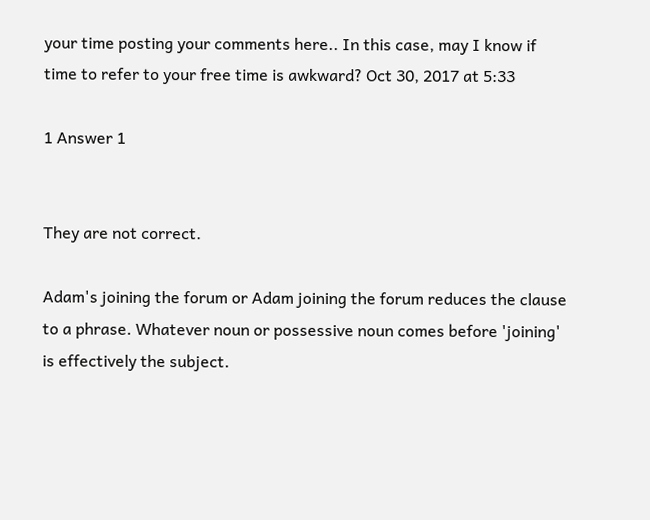your time posting your comments here.. In this case, may I know if time to refer to your free time is awkward? Oct 30, 2017 at 5:33

1 Answer 1


They are not correct.

Adam's joining the forum or Adam joining the forum reduces the clause to a phrase. Whatever noun or possessive noun comes before 'joining' is effectively the subject.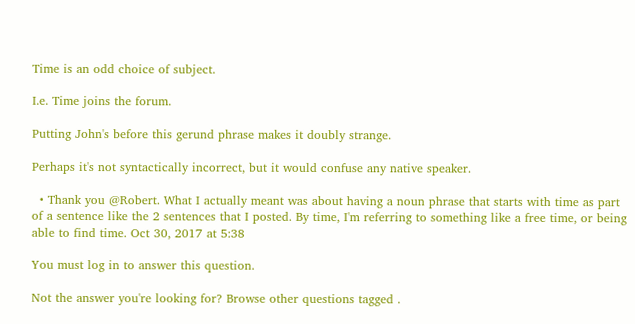Time is an odd choice of subject.

I.e. Time joins the forum.

Putting John's before this gerund phrase makes it doubly strange.

Perhaps it's not syntactically incorrect, but it would confuse any native speaker.

  • Thank you @Robert. What I actually meant was about having a noun phrase that starts with time as part of a sentence like the 2 sentences that I posted. By time, I'm referring to something like a free time, or being able to find time. Oct 30, 2017 at 5:38

You must log in to answer this question.

Not the answer you're looking for? Browse other questions tagged .